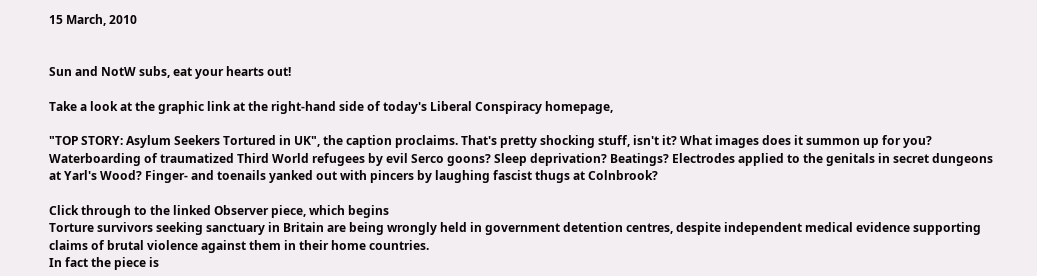15 March, 2010


Sun and NotW subs, eat your hearts out!

Take a look at the graphic link at the right-hand side of today's Liberal Conspiracy homepage,

"TOP STORY: Asylum Seekers Tortured in UK", the caption proclaims. That's pretty shocking stuff, isn't it? What images does it summon up for you? Waterboarding of traumatized Third World refugees by evil Serco goons? Sleep deprivation? Beatings? Electrodes applied to the genitals in secret dungeons at Yarl's Wood? Finger- and toenails yanked out with pincers by laughing fascist thugs at Colnbrook?

Click through to the linked Observer piece, which begins
Torture survivors seeking sanctuary in Britain are being wrongly held in government detention centres, despite independent medical evidence supporting claims of brutal violence against them in their home countries.
In fact the piece is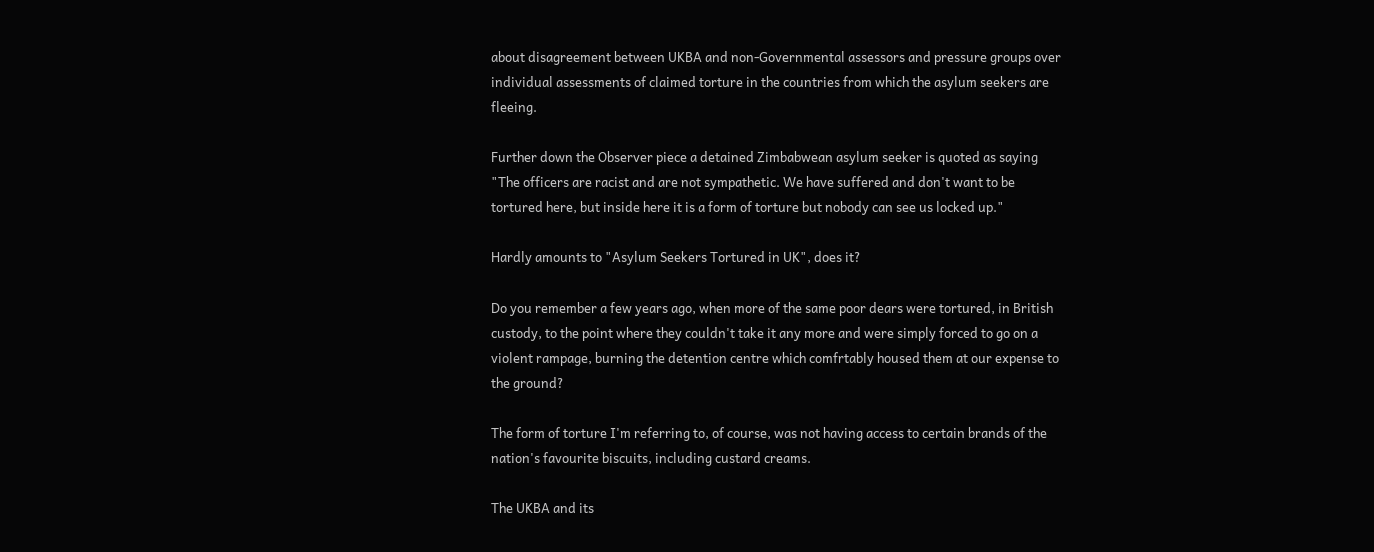about disagreement between UKBA and non-Governmental assessors and pressure groups over individual assessments of claimed torture in the countries from which the asylum seekers are fleeing.

Further down the Observer piece a detained Zimbabwean asylum seeker is quoted as saying
"The officers are racist and are not sympathetic. We have suffered and don't want to be tortured here, but inside here it is a form of torture but nobody can see us locked up."

Hardly amounts to "Asylum Seekers Tortured in UK", does it?

Do you remember a few years ago, when more of the same poor dears were tortured, in British custody, to the point where they couldn't take it any more and were simply forced to go on a violent rampage, burning the detention centre which comfrtably housed them at our expense to the ground?

The form of torture I'm referring to, of course, was not having access to certain brands of the nation's favourite biscuits, including custard creams.

The UKBA and its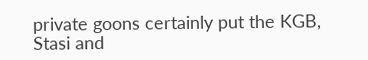private goons certainly put the KGB, Stasi and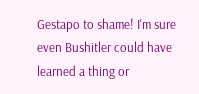Gestapo to shame! I'm sure even Bushitler could have learned a thing or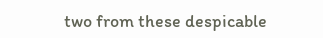two from these despicable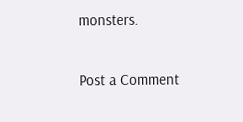monsters.

Post a Comment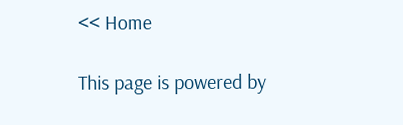<< Home

This page is powered by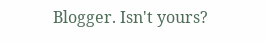Blogger. Isn't yours?